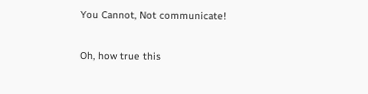You Cannot, Not communicate!

Oh, how true this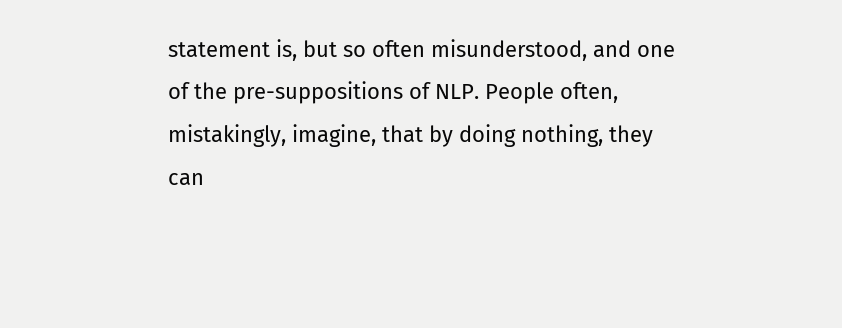statement is, but so often misunderstood, and one of the pre-suppositions of NLP. People often, mistakingly, imagine, that by doing nothing, they can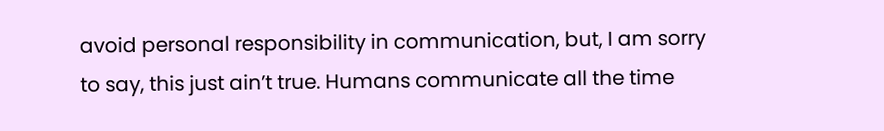avoid personal responsibility in communication, but, I am sorry to say, this just ain’t true. Humans communicate all the time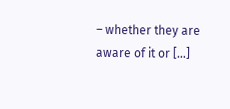– whether they are aware of it or […]